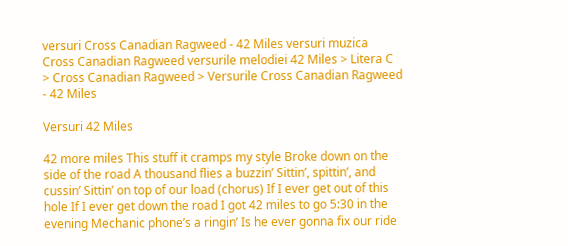versuri Cross Canadian Ragweed - 42 Miles versuri muzica Cross Canadian Ragweed versurile melodiei 42 Miles > Litera C > Cross Canadian Ragweed > Versurile Cross Canadian Ragweed - 42 Miles

Versuri 42 Miles

42 more miles This stuff it cramps my style Broke down on the side of the road A thousand flies a buzzin’ Sittin’, spittin’, and cussin’ Sittin’ on top of our load (chorus) If I ever get out of this hole If I ever get down the road I got 42 miles to go 5:30 in the evening Mechanic phone’s a ringin’ Is he ever gonna fix our ride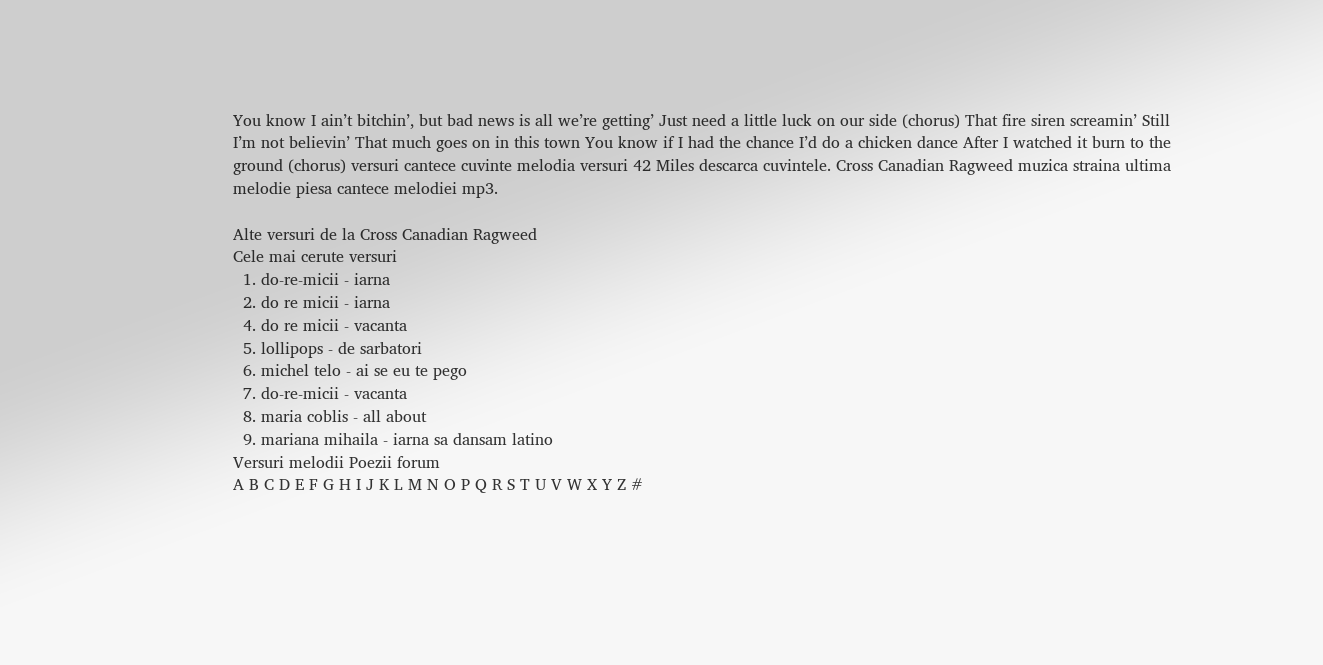You know I ain’t bitchin’, but bad news is all we’re getting’ Just need a little luck on our side (chorus) That fire siren screamin’ Still I’m not believin’ That much goes on in this town You know if I had the chance I’d do a chicken dance After I watched it burn to the ground (chorus) versuri cantece cuvinte melodia versuri 42 Miles descarca cuvintele. Cross Canadian Ragweed muzica straina ultima melodie piesa cantece melodiei mp3.

Alte versuri de la Cross Canadian Ragweed
Cele mai cerute versuri
  1. do-re-micii - iarna
  2. do re micii - iarna
  4. do re micii - vacanta
  5. lollipops - de sarbatori
  6. michel telo - ai se eu te pego
  7. do-re-micii - vacanta
  8. maria coblis - all about
  9. mariana mihaila - iarna sa dansam latino
Versuri melodii Poezii forum
A B C D E F G H I J K L M N O P Q R S T U V W X Y Z #